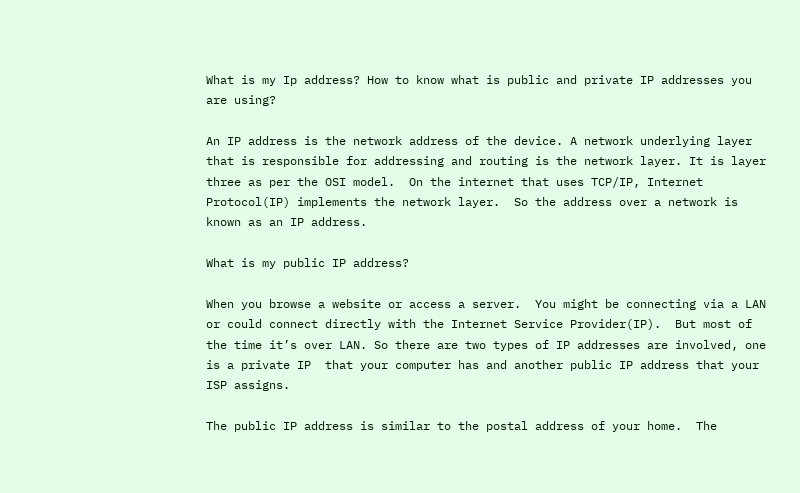What is my Ip address? How to know what is public and private IP addresses you are using?

An IP address is the network address of the device. A network underlying layer that is responsible for addressing and routing is the network layer. It is layer three as per the OSI model.  On the internet that uses TCP/IP, Internet Protocol(IP) implements the network layer.  So the address over a network is known as an IP address.

What is my public IP address?

When you browse a website or access a server.  You might be connecting via a LAN or could connect directly with the Internet Service Provider(IP).  But most of the time it’s over LAN. So there are two types of IP addresses are involved, one is a private IP  that your computer has and another public IP address that your ISP assigns.

The public IP address is similar to the postal address of your home.  The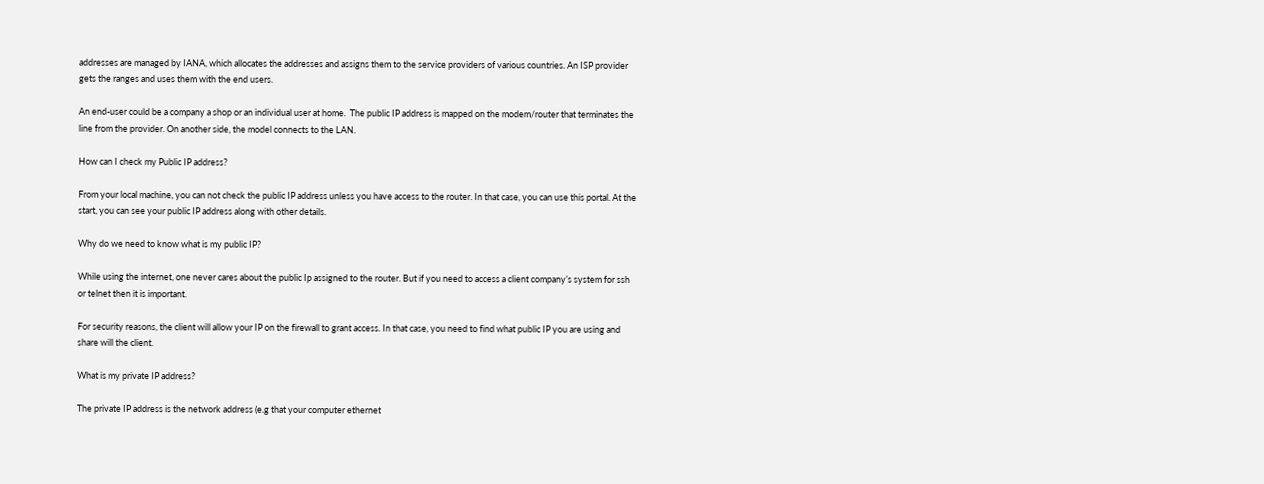addresses are managed by IANA, which allocates the addresses and assigns them to the service providers of various countries. An ISP provider gets the ranges and uses them with the end users.

An end-user could be a company a shop or an individual user at home.  The public IP address is mapped on the modem/router that terminates the line from the provider. On another side, the model connects to the LAN.

How can I check my Public IP address?

From your local machine, you can not check the public IP address unless you have access to the router. In that case, you can use this portal. At the start, you can see your public IP address along with other details.

Why do we need to know what is my public IP?

While using the internet, one never cares about the public Ip assigned to the router. But if you need to access a client company’s system for ssh or telnet then it is important.

For security reasons, the client will allow your IP on the firewall to grant access. In that case, you need to find what public IP you are using and share will the client.

What is my private IP address?

The private IP address is the network address (e.g that your computer ethernet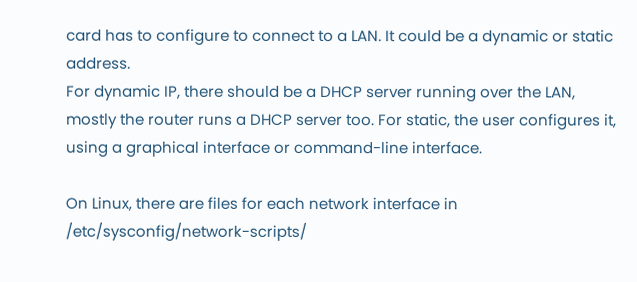card has to configure to connect to a LAN. It could be a dynamic or static address.
For dynamic IP, there should be a DHCP server running over the LAN, mostly the router runs a DHCP server too. For static, the user configures it, using a graphical interface or command-line interface.

On Linux, there are files for each network interface in /etc/sysconfig/network-scripts/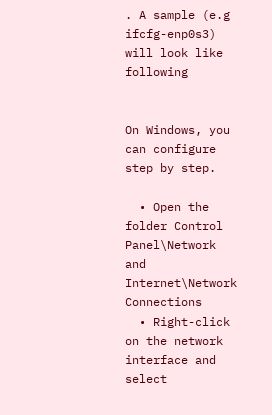. A sample (e.g ifcfg-enp0s3) will look like following


On Windows, you can configure step by step.

  • Open the folder Control Panel\Network and Internet\Network Connections
  • Right-click on the network interface and select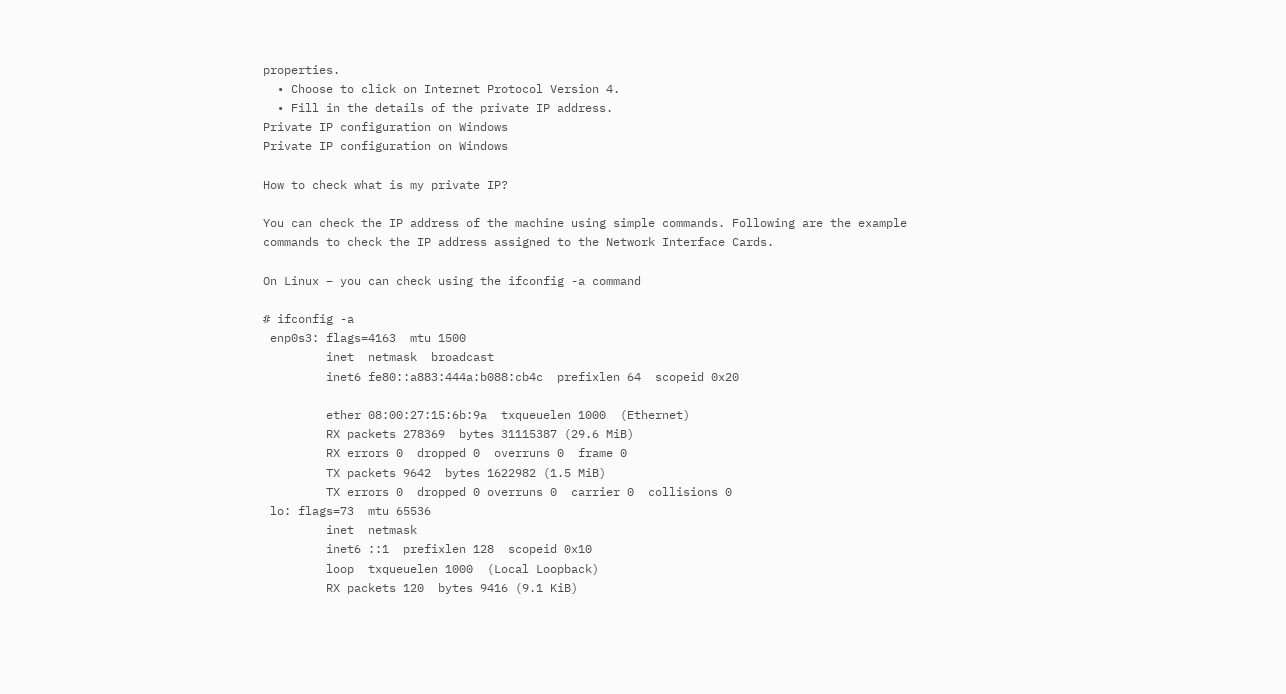properties.
  • Choose to click on Internet Protocol Version 4.
  • Fill in the details of the private IP address.
Private IP configuration on Windows
Private IP configuration on Windows

How to check what is my private IP?

You can check the IP address of the machine using simple commands. Following are the example commands to check the IP address assigned to the Network Interface Cards.

On Linux – you can check using the ifconfig -a command

# ifconfig -a
 enp0s3: flags=4163  mtu 1500
         inet  netmask  broadcast
         inet6 fe80::a883:444a:b088:cb4c  prefixlen 64  scopeid 0x20

         ether 08:00:27:15:6b:9a  txqueuelen 1000  (Ethernet)
         RX packets 278369  bytes 31115387 (29.6 MiB)
         RX errors 0  dropped 0  overruns 0  frame 0
         TX packets 9642  bytes 1622982 (1.5 MiB)
         TX errors 0  dropped 0 overruns 0  carrier 0  collisions 0
 lo: flags=73  mtu 65536
         inet  netmask
         inet6 ::1  prefixlen 128  scopeid 0x10
         loop  txqueuelen 1000  (Local Loopback)
         RX packets 120  bytes 9416 (9.1 KiB)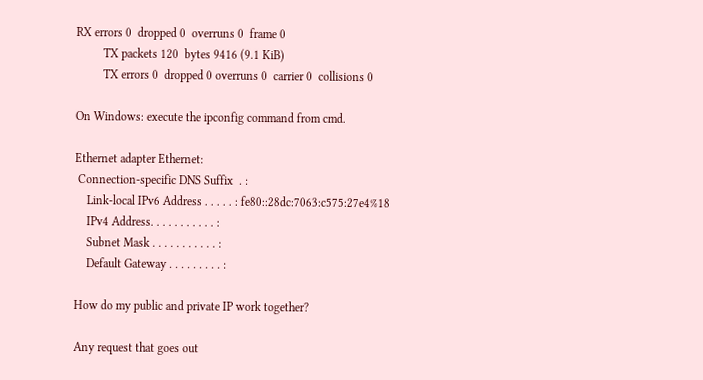RX errors 0  dropped 0  overruns 0  frame 0
         TX packets 120  bytes 9416 (9.1 KiB)
         TX errors 0  dropped 0 overruns 0  carrier 0  collisions 0

On Windows: execute the ipconfig command from cmd.

Ethernet adapter Ethernet:
 Connection-specific DNS Suffix  . :
    Link-local IPv6 Address . . . . . : fe80::28dc:7063:c575:27e4%18
    IPv4 Address. . . . . . . . . . . :
    Subnet Mask . . . . . . . . . . . :
    Default Gateway . . . . . . . . . :

How do my public and private IP work together?

Any request that goes out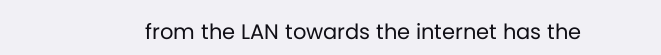from the LAN towards the internet has the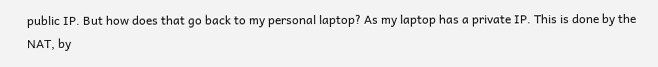public IP. But how does that go back to my personal laptop? As my laptop has a private IP. This is done by the NAT, by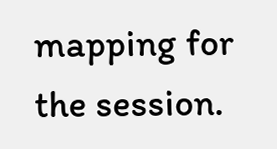mapping for the session.